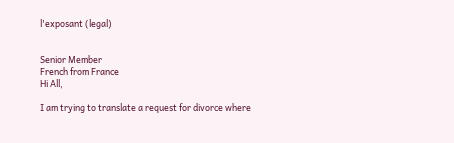l'exposant (legal)


Senior Member
French from France
Hi All,

I am trying to translate a request for divorce where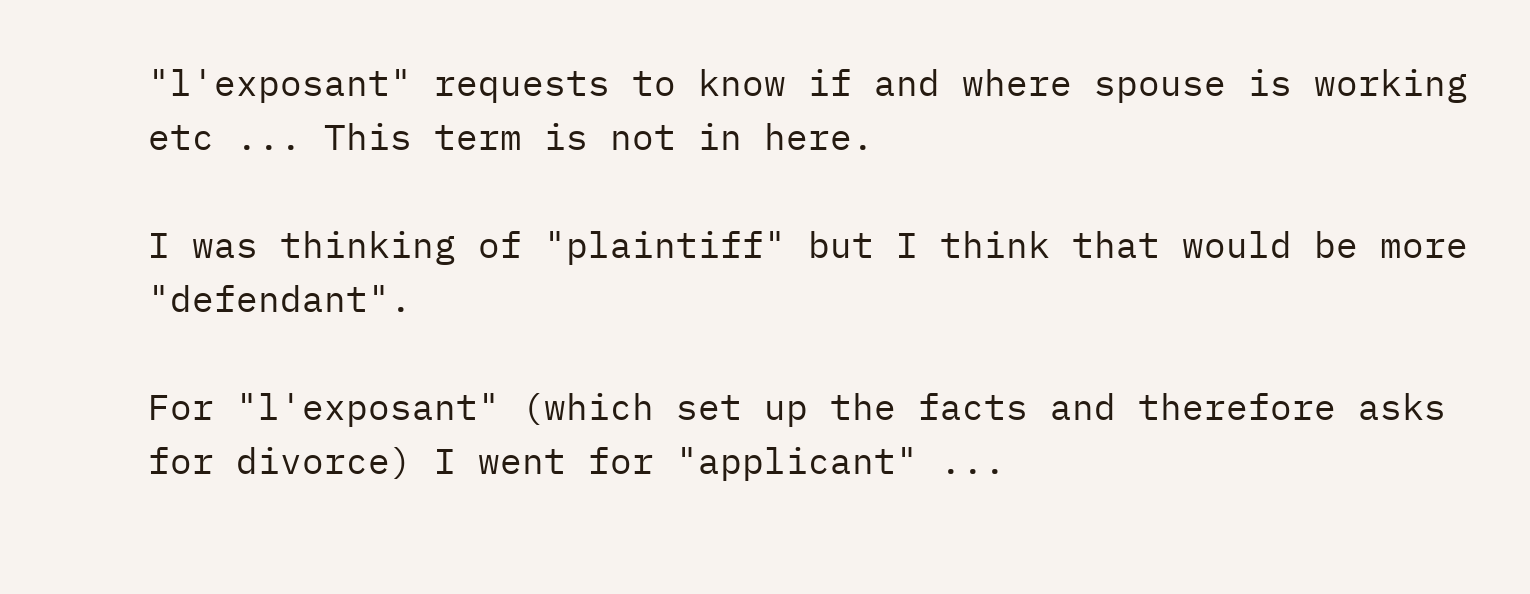"l'exposant" requests to know if and where spouse is working etc ... This term is not in here.

I was thinking of "plaintiff" but I think that would be more "defendant".

For "l'exposant" (which set up the facts and therefore asks for divorce) I went for "applicant" ...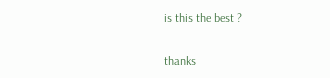is this the best ?

thanks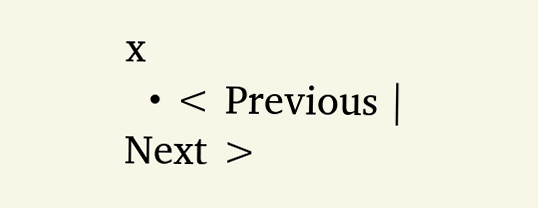x
  • < Previous | Next >